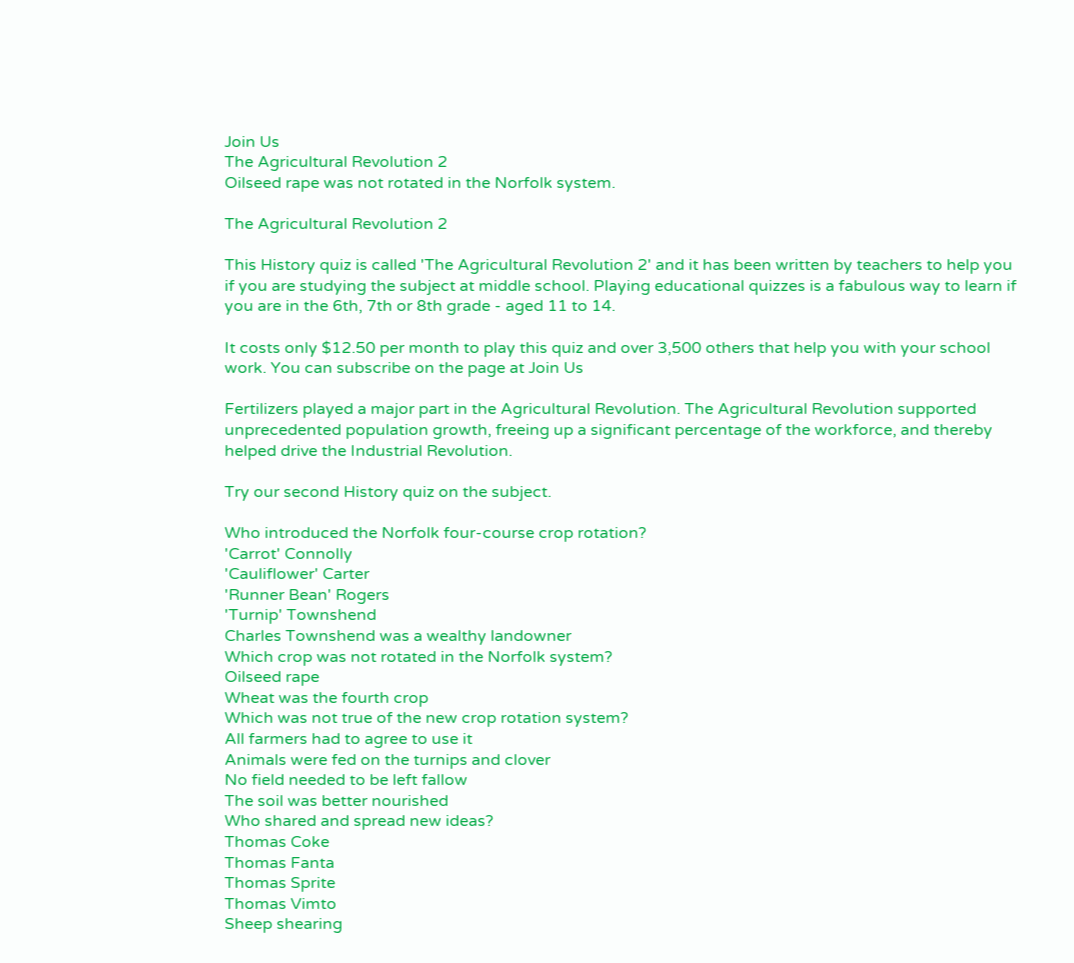Join Us
The Agricultural Revolution 2
Oilseed rape was not rotated in the Norfolk system.

The Agricultural Revolution 2

This History quiz is called 'The Agricultural Revolution 2' and it has been written by teachers to help you if you are studying the subject at middle school. Playing educational quizzes is a fabulous way to learn if you are in the 6th, 7th or 8th grade - aged 11 to 14.

It costs only $12.50 per month to play this quiz and over 3,500 others that help you with your school work. You can subscribe on the page at Join Us

Fertilizers played a major part in the Agricultural Revolution. The Agricultural Revolution supported unprecedented population growth, freeing up a significant percentage of the workforce, and thereby helped drive the Industrial Revolution.

Try our second History quiz on the subject.

Who introduced the Norfolk four-course crop rotation?
'Carrot' Connolly
'Cauliflower' Carter
'Runner Bean' Rogers
'Turnip' Townshend
Charles Townshend was a wealthy landowner
Which crop was not rotated in the Norfolk system?
Oilseed rape
Wheat was the fourth crop
Which was not true of the new crop rotation system?
All farmers had to agree to use it
Animals were fed on the turnips and clover
No field needed to be left fallow
The soil was better nourished
Who shared and spread new ideas?
Thomas Coke
Thomas Fanta
Thomas Sprite
Thomas Vimto
Sheep shearing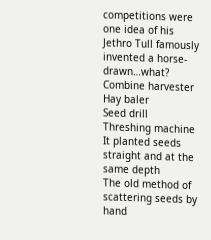competitions were one idea of his
Jethro Tull famously invented a horse-drawn…what?
Combine harvester
Hay baler
Seed drill
Threshing machine
It planted seeds straight and at the same depth
The old method of scattering seeds by hand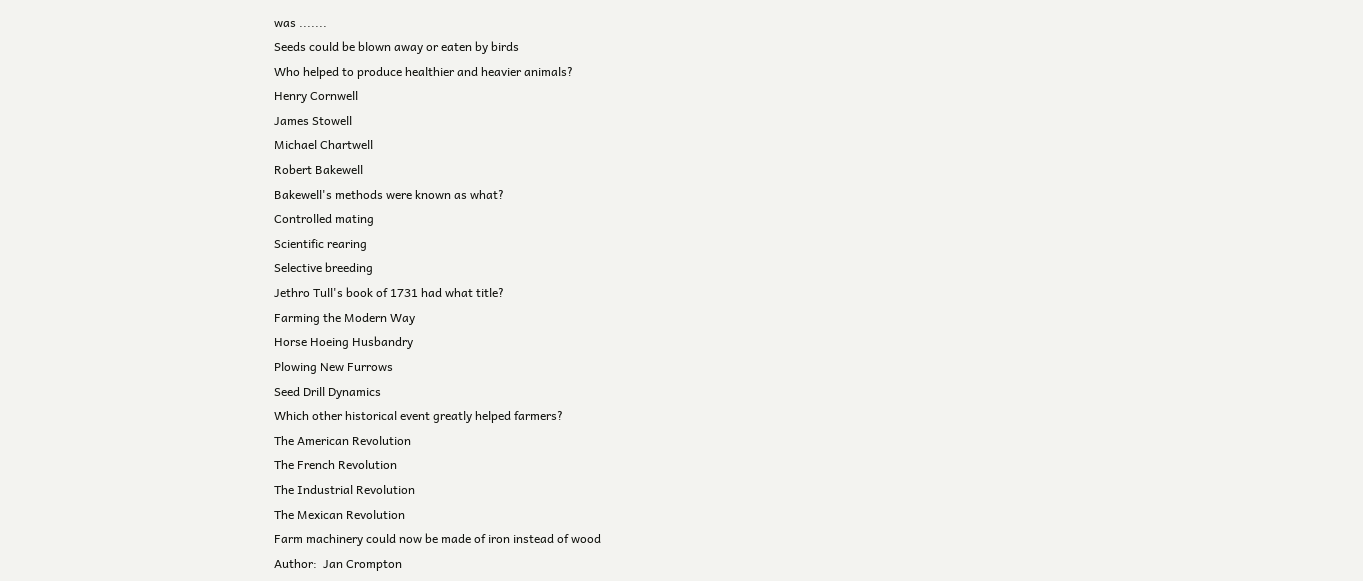was .......
Seeds could be blown away or eaten by birds
Who helped to produce healthier and heavier animals?
Henry Cornwell
James Stowell
Michael Chartwell
Robert Bakewell
Bakewell's methods were known as what?
Controlled mating
Scientific rearing
Selective breeding
Jethro Tull's book of 1731 had what title?
Farming the Modern Way
Horse Hoeing Husbandry
Plowing New Furrows
Seed Drill Dynamics
Which other historical event greatly helped farmers?
The American Revolution
The French Revolution
The Industrial Revolution
The Mexican Revolution
Farm machinery could now be made of iron instead of wood
Author:  Jan Crompton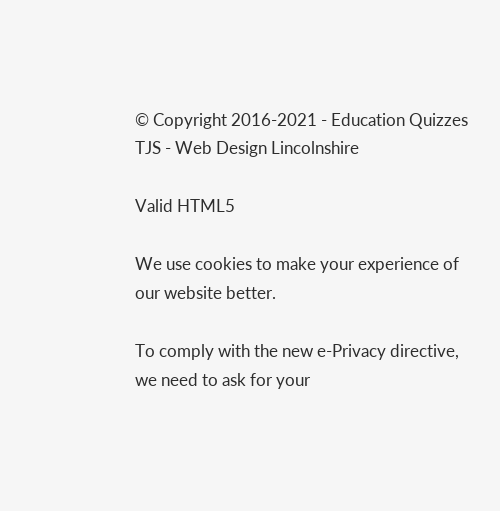© Copyright 2016-2021 - Education Quizzes
TJS - Web Design Lincolnshire

Valid HTML5

We use cookies to make your experience of our website better.

To comply with the new e-Privacy directive, we need to ask for your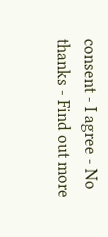consent - I agree - No thanks - Find out more